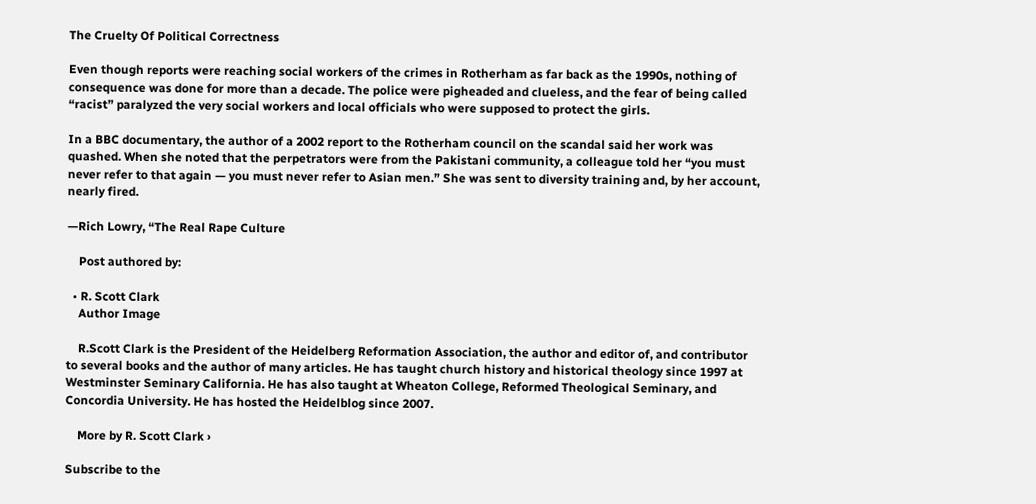The Cruelty Of Political Correctness

Even though reports were reaching social workers of the crimes in Rotherham as far back as the 1990s, nothing of consequence was done for more than a decade. The police were pigheaded and clueless, and the fear of being called “racist” paralyzed the very social workers and local officials who were supposed to protect the girls.

In a BBC documentary, the author of a 2002 report to the Rotherham council on the scandal said her work was quashed. When she noted that the perpetrators were from the Pakistani community, a colleague told her “you must never refer to that again — you must never refer to Asian men.” She was sent to diversity training and, by her account, nearly fired.

—Rich Lowry, “The Real Rape Culture

    Post authored by:

  • R. Scott Clark
    Author Image

    R.Scott Clark is the President of the Heidelberg Reformation Association, the author and editor of, and contributor to several books and the author of many articles. He has taught church history and historical theology since 1997 at Westminster Seminary California. He has also taught at Wheaton College, Reformed Theological Seminary, and Concordia University. He has hosted the Heidelblog since 2007.

    More by R. Scott Clark ›

Subscribe to the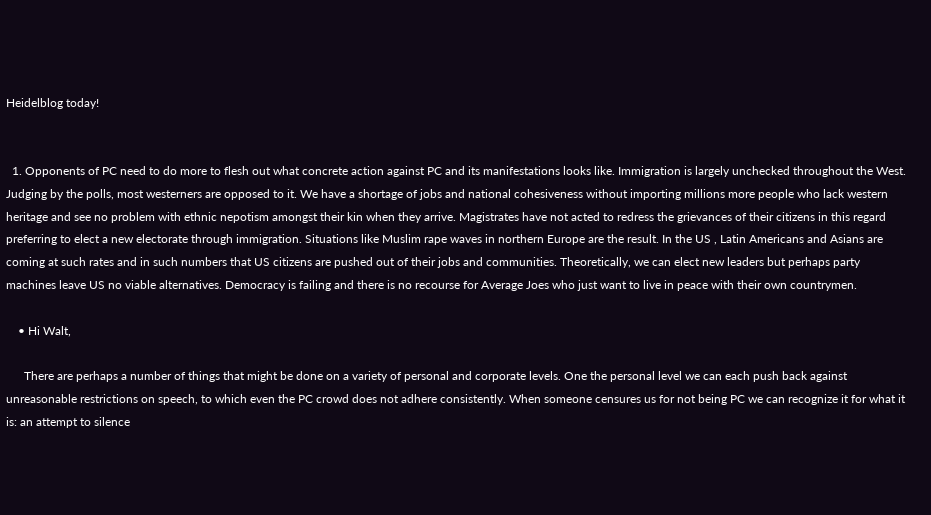Heidelblog today!


  1. Opponents of PC need to do more to flesh out what concrete action against PC and its manifestations looks like. Immigration is largely unchecked throughout the West. Judging by the polls, most westerners are opposed to it. We have a shortage of jobs and national cohesiveness without importing millions more people who lack western heritage and see no problem with ethnic nepotism amongst their kin when they arrive. Magistrates have not acted to redress the grievances of their citizens in this regard preferring to elect a new electorate through immigration. Situations like Muslim rape waves in northern Europe are the result. In the US , Latin Americans and Asians are coming at such rates and in such numbers that US citizens are pushed out of their jobs and communities. Theoretically, we can elect new leaders but perhaps party machines leave US no viable alternatives. Democracy is failing and there is no recourse for Average Joes who just want to live in peace with their own countrymen.

    • Hi Walt,

      There are perhaps a number of things that might be done on a variety of personal and corporate levels. One the personal level we can each push back against unreasonable restrictions on speech, to which even the PC crowd does not adhere consistently. When someone censures us for not being PC we can recognize it for what it is: an attempt to silence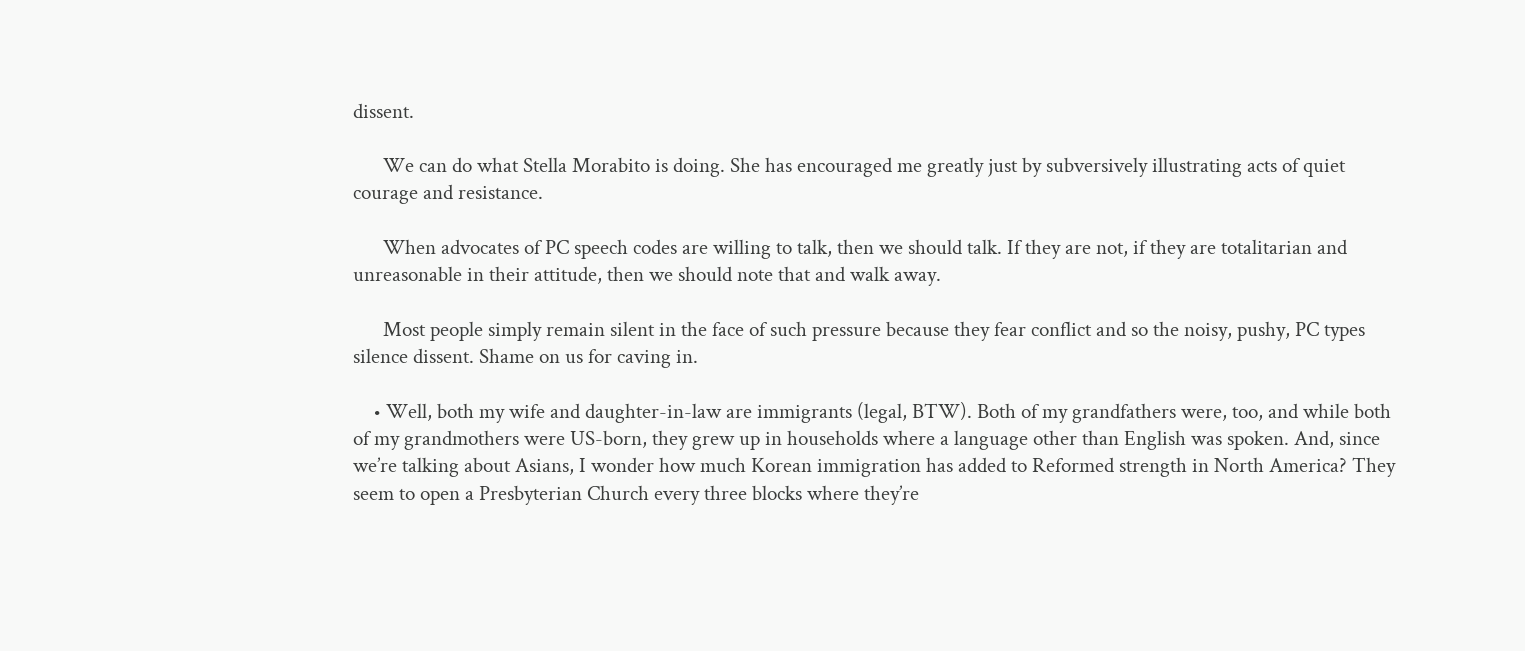dissent.

      We can do what Stella Morabito is doing. She has encouraged me greatly just by subversively illustrating acts of quiet courage and resistance.

      When advocates of PC speech codes are willing to talk, then we should talk. If they are not, if they are totalitarian and unreasonable in their attitude, then we should note that and walk away.

      Most people simply remain silent in the face of such pressure because they fear conflict and so the noisy, pushy, PC types silence dissent. Shame on us for caving in.

    • Well, both my wife and daughter-in-law are immigrants (legal, BTW). Both of my grandfathers were, too, and while both of my grandmothers were US-born, they grew up in households where a language other than English was spoken. And, since we’re talking about Asians, I wonder how much Korean immigration has added to Reformed strength in North America? They seem to open a Presbyterian Church every three blocks where they’re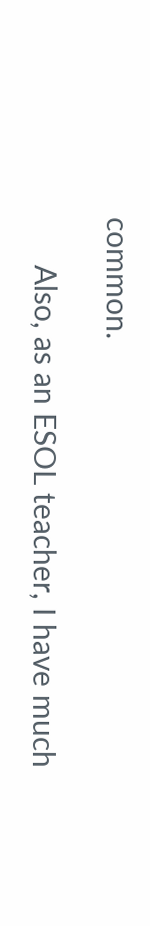common.

      Also, as an ESOL teacher, I have much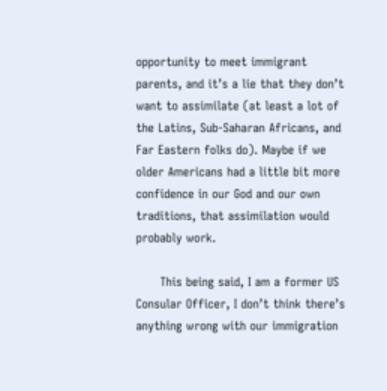opportunity to meet immigrant parents, and it’s a lie that they don’t want to assimilate (at least a lot of the Latins, Sub-Saharan Africans, and Far Eastern folks do). Maybe if we older Americans had a little bit more confidence in our God and our own traditions, that assimilation would probably work.

      This being said, I am a former US Consular Officer, I don’t think there’s anything wrong with our immigration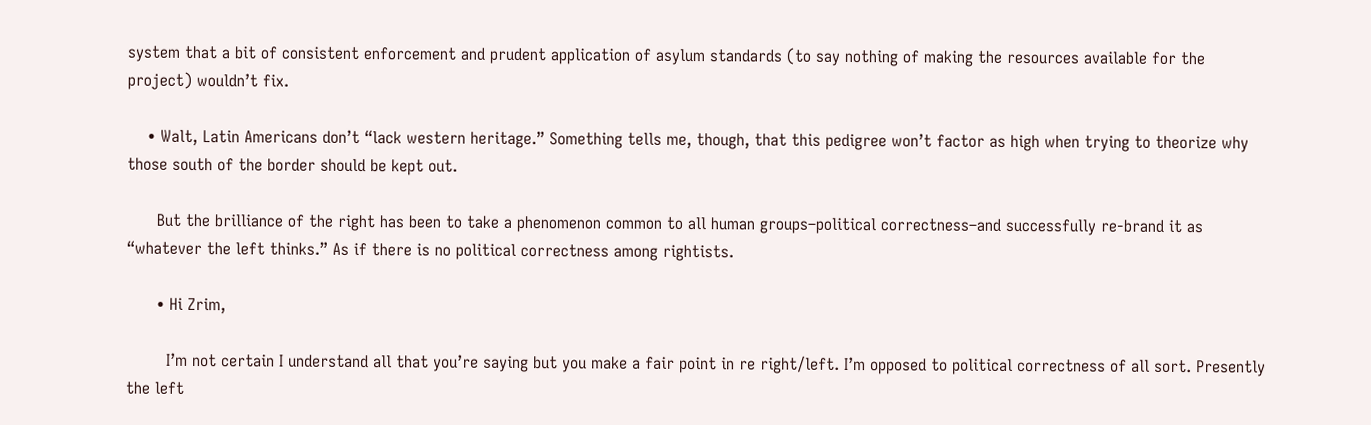system that a bit of consistent enforcement and prudent application of asylum standards (to say nothing of making the resources available for the project) wouldn’t fix.

    • Walt, Latin Americans don’t “lack western heritage.” Something tells me, though, that this pedigree won’t factor as high when trying to theorize why those south of the border should be kept out.

      But the brilliance of the right has been to take a phenomenon common to all human groups–political correctness–and successfully re-brand it as “whatever the left thinks.” As if there is no political correctness among rightists.

      • Hi Zrim,

        I’m not certain I understand all that you’re saying but you make a fair point in re right/left. I’m opposed to political correctness of all sort. Presently the left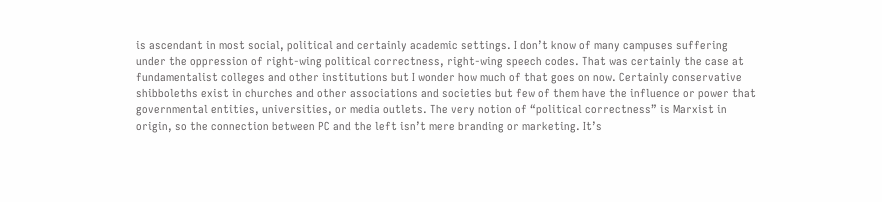is ascendant in most social, political and certainly academic settings. I don’t know of many campuses suffering under the oppression of right-wing political correctness, right-wing speech codes. That was certainly the case at fundamentalist colleges and other institutions but I wonder how much of that goes on now. Certainly conservative shibboleths exist in churches and other associations and societies but few of them have the influence or power that governmental entities, universities, or media outlets. The very notion of “political correctness” is Marxist in origin, so the connection between PC and the left isn’t mere branding or marketing. It’s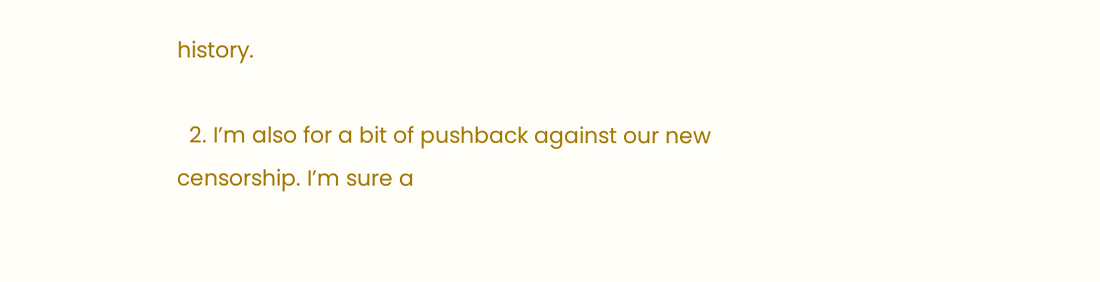history.

  2. I’m also for a bit of pushback against our new censorship. I’m sure a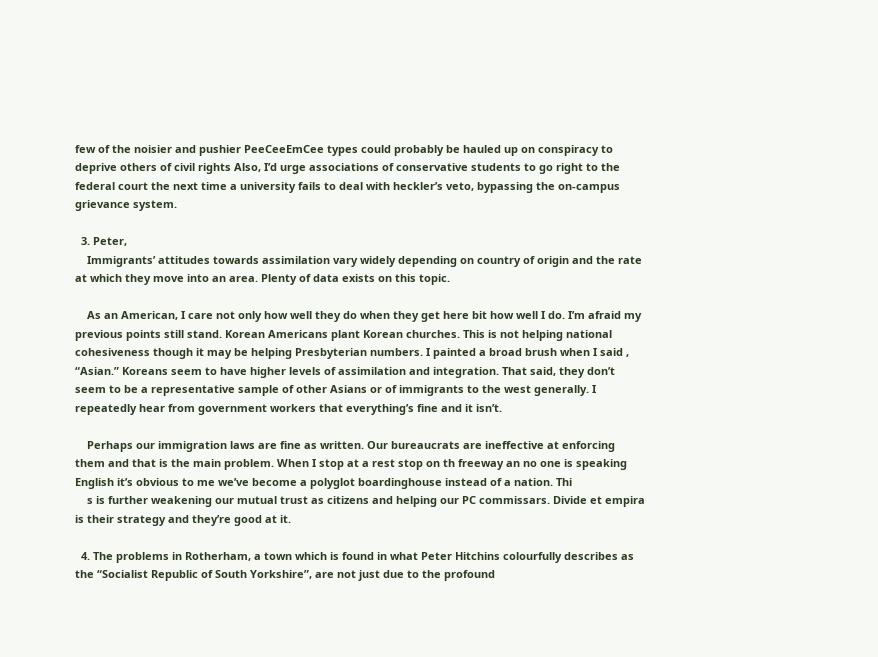few of the noisier and pushier PeeCeeEmCee types could probably be hauled up on conspiracy to deprive others of civil rights Also, I’d urge associations of conservative students to go right to the federal court the next time a university fails to deal with heckler’s veto, bypassing the on-campus grievance system.

  3. Peter,
    Immigrants’ attitudes towards assimilation vary widely depending on country of origin and the rate at which they move into an area. Plenty of data exists on this topic.

    As an American, I care not only how well they do when they get here bit how well I do. I’m afraid my previous points still stand. Korean Americans plant Korean churches. This is not helping national cohesiveness though it may be helping Presbyterian numbers. I painted a broad brush when I said , “Asian.” Koreans seem to have higher levels of assimilation and integration. That said, they don’t seem to be a representative sample of other Asians or of immigrants to the west generally. I repeatedly hear from government workers that everything’s fine and it isn’t.

    Perhaps our immigration laws are fine as written. Our bureaucrats are ineffective at enforcing them and that is the main problem. When I stop at a rest stop on th freeway an no one is speaking English it’s obvious to me we’ve become a polyglot boardinghouse instead of a nation. Thi
    s is further weakening our mutual trust as citizens and helping our PC commissars. Divide et empira is their strategy and they’re good at it.

  4. The problems in Rotherham, a town which is found in what Peter Hitchins colourfully describes as the “Socialist Republic of South Yorkshire”, are not just due to the profound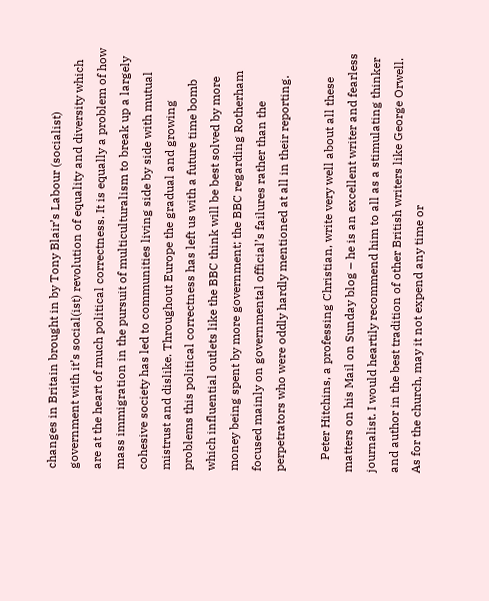changes in Britain brought in by Tony Blair’s Labour (socialist) government with it’s social(ist) revolution of equality and diversity which are at the heart of much political correctness. It is equally a problem of how mass immigration in the pursuit of multiculturalism to break up a largely cohesive society has led to communities living side by side with mutual mistrust and dislike. Throughout Europe the gradual and growing problems this political correctness has left us with a future time bomb which influential outlets like the BBC think will be best solved by more money being spent by more government; the BBC regarding Rotherham focused mainly on governmental official’s failures rather than the perpetrators who were oddly hardly mentioned at all in their reporting.

    Peter Hitchins, a professing Christian, write very well about all these matters on his Mail on Sunday blog – he is an excellent writer and fearless journalist. I would heartily recommend him to all as a stimulating thinker and author in the best tradition of other British writers like George Orwell. As for the church, may it not expend any time or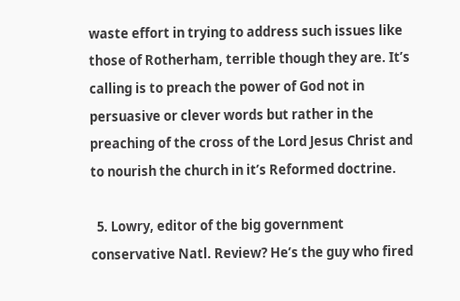waste effort in trying to address such issues like those of Rotherham, terrible though they are. It’s calling is to preach the power of God not in persuasive or clever words but rather in the preaching of the cross of the Lord Jesus Christ and to nourish the church in it’s Reformed doctrine.

  5. Lowry, editor of the big government conservative Natl. Review? He’s the guy who fired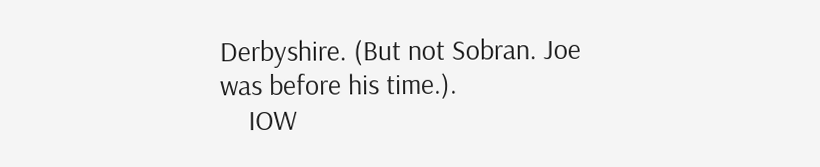Derbyshire. (But not Sobran. Joe was before his time.).
    IOW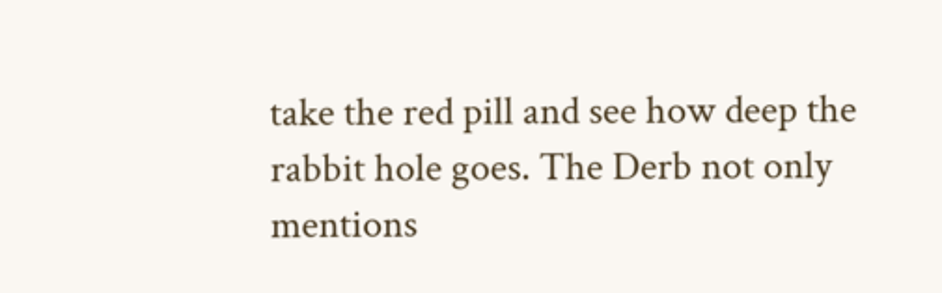take the red pill and see how deep the rabbit hole goes. The Derb not only mentions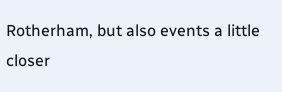Rotherham, but also events a little closer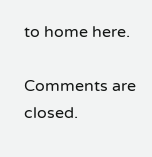to home here.

Comments are closed.